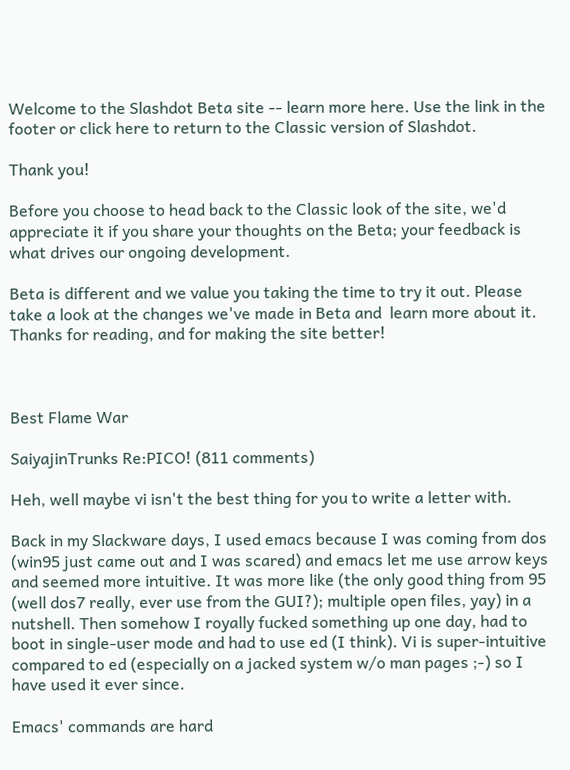Welcome to the Slashdot Beta site -- learn more here. Use the link in the footer or click here to return to the Classic version of Slashdot.

Thank you!

Before you choose to head back to the Classic look of the site, we'd appreciate it if you share your thoughts on the Beta; your feedback is what drives our ongoing development.

Beta is different and we value you taking the time to try it out. Please take a look at the changes we've made in Beta and  learn more about it. Thanks for reading, and for making the site better!



Best Flame War

SaiyajinTrunks Re:PICO! (811 comments)

Heh, well maybe vi isn't the best thing for you to write a letter with.

Back in my Slackware days, I used emacs because I was coming from dos (win95 just came out and I was scared) and emacs let me use arrow keys and seemed more intuitive. It was more like (the only good thing from 95 (well dos7 really, ever use from the GUI?); multiple open files, yay) in a nutshell. Then somehow I royally fucked something up one day, had to boot in single-user mode and had to use ed (I think). Vi is super-intuitive compared to ed (especially on a jacked system w/o man pages ;-) so I have used it ever since.

Emacs' commands are hard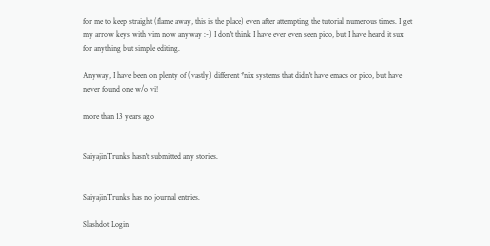for me to keep straight (flame away, this is the place) even after attempting the tutorial numerous times. I get my arrow keys with vim now anyway :-) I don't think I have ever even seen pico, but I have heard it sux for anything but simple editing.

Anyway, I have been on plenty of (vastly) different *nix systems that didn't have emacs or pico, but have never found one w/o vi!

more than 13 years ago


SaiyajinTrunks hasn't submitted any stories.


SaiyajinTrunks has no journal entries.

Slashdot Login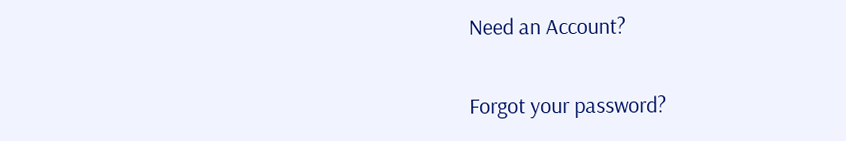Need an Account?

Forgot your password?